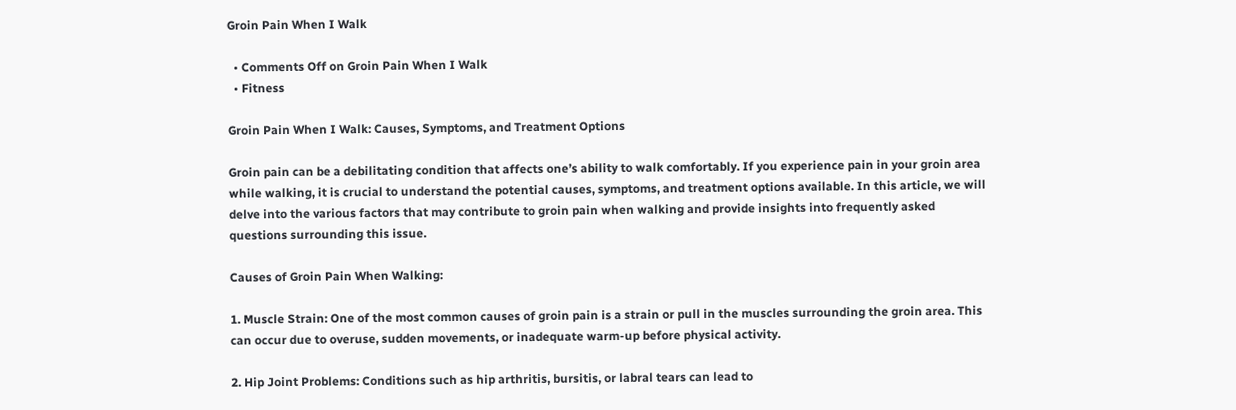Groin Pain When I Walk

  • Comments Off on Groin Pain When I Walk
  • Fitness

Groin Pain When I Walk: Causes, Symptoms, and Treatment Options

Groin pain can be a debilitating condition that affects one’s ability to walk comfortably. If you experience pain in your groin area while walking, it is crucial to understand the potential causes, symptoms, and treatment options available. In this article, we will delve into the various factors that may contribute to groin pain when walking and provide insights into frequently asked questions surrounding this issue.

Causes of Groin Pain When Walking:

1. Muscle Strain: One of the most common causes of groin pain is a strain or pull in the muscles surrounding the groin area. This can occur due to overuse, sudden movements, or inadequate warm-up before physical activity.

2. Hip Joint Problems: Conditions such as hip arthritis, bursitis, or labral tears can lead to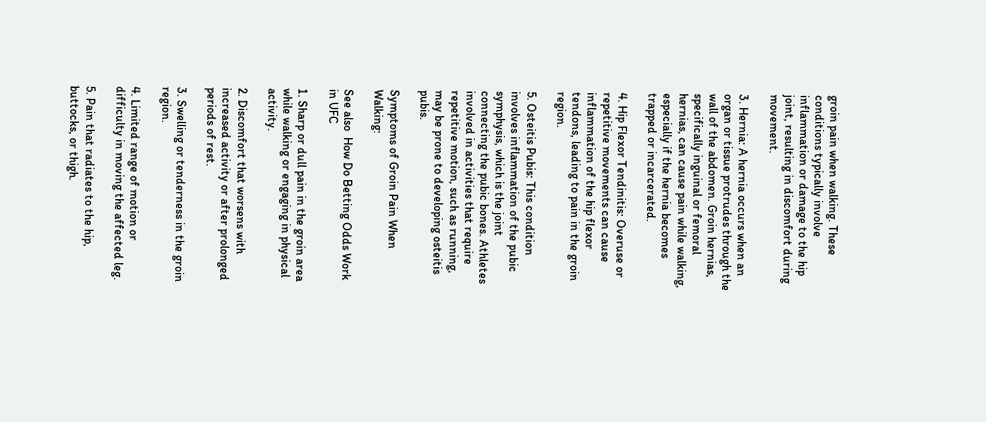groin pain when walking. These conditions typically involve inflammation or damage to the hip joint, resulting in discomfort during movement.

3. Hernia: A hernia occurs when an organ or tissue protrudes through the wall of the abdomen. Groin hernias, specifically inguinal or femoral hernias, can cause pain while walking, especially if the hernia becomes trapped or incarcerated.

4. Hip Flexor Tendinitis: Overuse or repetitive movements can cause inflammation of the hip flexor tendons, leading to pain in the groin region.

5. Osteitis Pubis: This condition involves inflammation of the pubic symphysis, which is the joint connecting the pubic bones. Athletes involved in activities that require repetitive motion, such as running, may be prone to developing osteitis pubis.

Symptoms of Groin Pain When Walking:

See also  How Do Betting Odds Work in UFC

1. Sharp or dull pain in the groin area while walking or engaging in physical activity.

2. Discomfort that worsens with increased activity or after prolonged periods of rest.

3. Swelling or tenderness in the groin region.

4. Limited range of motion or difficulty in moving the affected leg.

5. Pain that radiates to the hip, buttocks, or thigh.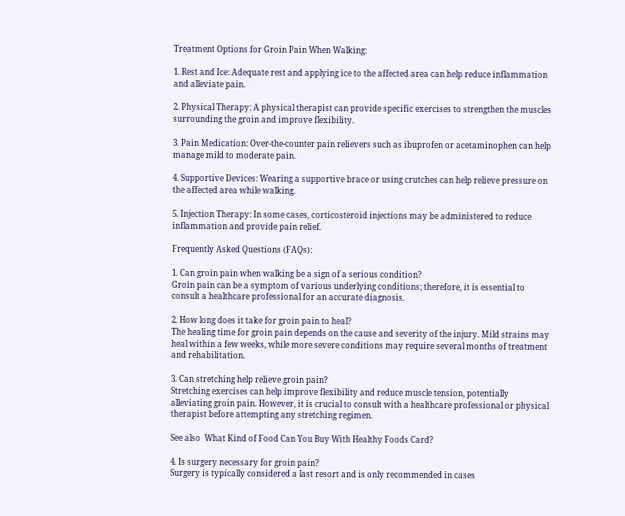Treatment Options for Groin Pain When Walking:

1. Rest and Ice: Adequate rest and applying ice to the affected area can help reduce inflammation and alleviate pain.

2. Physical Therapy: A physical therapist can provide specific exercises to strengthen the muscles surrounding the groin and improve flexibility.

3. Pain Medication: Over-the-counter pain relievers such as ibuprofen or acetaminophen can help manage mild to moderate pain.

4. Supportive Devices: Wearing a supportive brace or using crutches can help relieve pressure on the affected area while walking.

5. Injection Therapy: In some cases, corticosteroid injections may be administered to reduce inflammation and provide pain relief.

Frequently Asked Questions (FAQs):

1. Can groin pain when walking be a sign of a serious condition?
Groin pain can be a symptom of various underlying conditions; therefore, it is essential to consult a healthcare professional for an accurate diagnosis.

2. How long does it take for groin pain to heal?
The healing time for groin pain depends on the cause and severity of the injury. Mild strains may heal within a few weeks, while more severe conditions may require several months of treatment and rehabilitation.

3. Can stretching help relieve groin pain?
Stretching exercises can help improve flexibility and reduce muscle tension, potentially alleviating groin pain. However, it is crucial to consult with a healthcare professional or physical therapist before attempting any stretching regimen.

See also  What Kind of Food Can You Buy With Healthy Foods Card?

4. Is surgery necessary for groin pain?
Surgery is typically considered a last resort and is only recommended in cases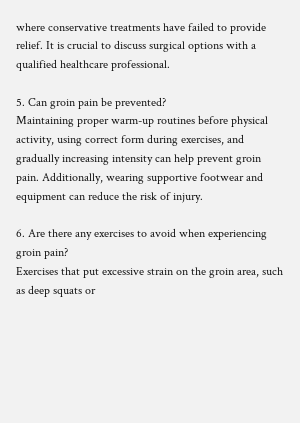where conservative treatments have failed to provide relief. It is crucial to discuss surgical options with a qualified healthcare professional.

5. Can groin pain be prevented?
Maintaining proper warm-up routines before physical activity, using correct form during exercises, and gradually increasing intensity can help prevent groin pain. Additionally, wearing supportive footwear and equipment can reduce the risk of injury.

6. Are there any exercises to avoid when experiencing groin pain?
Exercises that put excessive strain on the groin area, such as deep squats or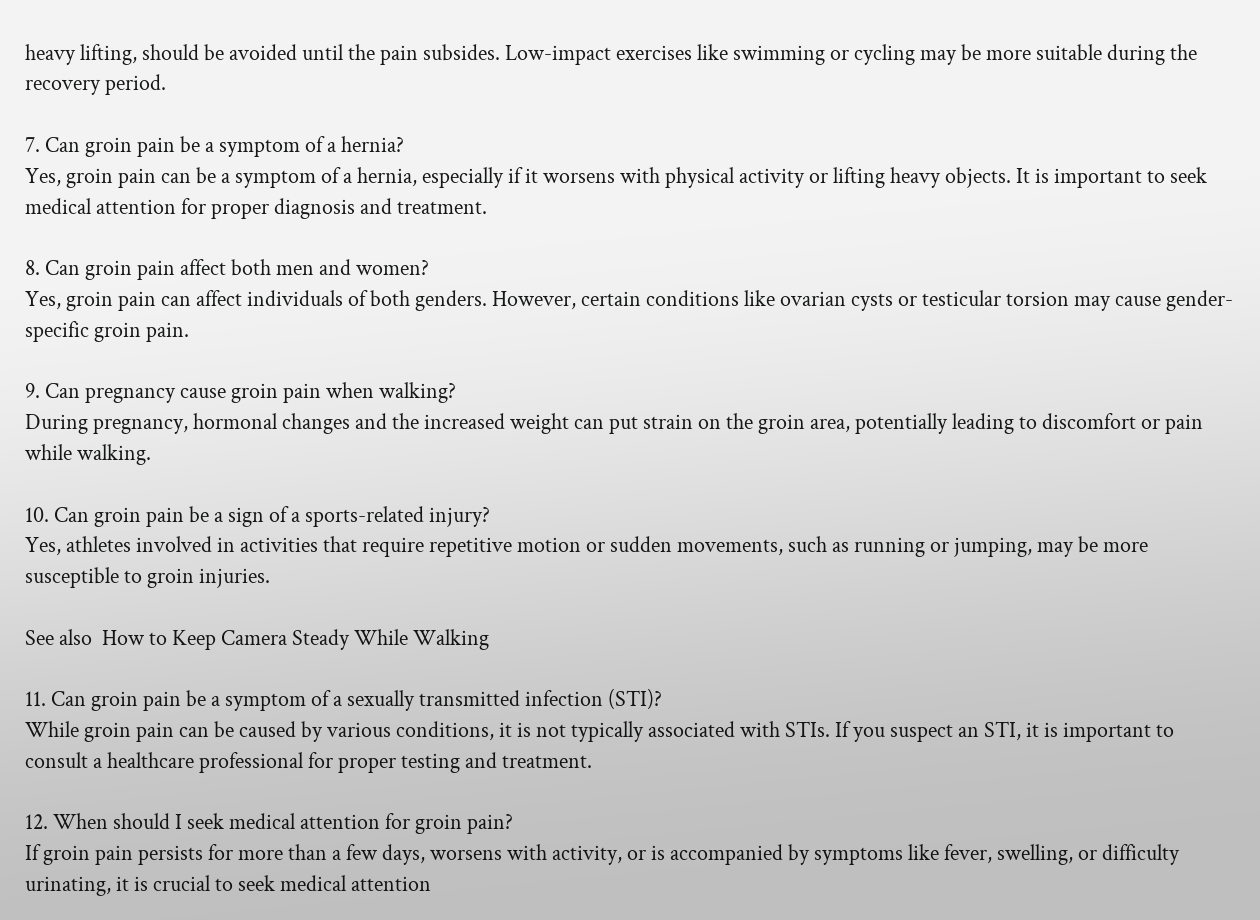heavy lifting, should be avoided until the pain subsides. Low-impact exercises like swimming or cycling may be more suitable during the recovery period.

7. Can groin pain be a symptom of a hernia?
Yes, groin pain can be a symptom of a hernia, especially if it worsens with physical activity or lifting heavy objects. It is important to seek medical attention for proper diagnosis and treatment.

8. Can groin pain affect both men and women?
Yes, groin pain can affect individuals of both genders. However, certain conditions like ovarian cysts or testicular torsion may cause gender-specific groin pain.

9. Can pregnancy cause groin pain when walking?
During pregnancy, hormonal changes and the increased weight can put strain on the groin area, potentially leading to discomfort or pain while walking.

10. Can groin pain be a sign of a sports-related injury?
Yes, athletes involved in activities that require repetitive motion or sudden movements, such as running or jumping, may be more susceptible to groin injuries.

See also  How to Keep Camera Steady While Walking

11. Can groin pain be a symptom of a sexually transmitted infection (STI)?
While groin pain can be caused by various conditions, it is not typically associated with STIs. If you suspect an STI, it is important to consult a healthcare professional for proper testing and treatment.

12. When should I seek medical attention for groin pain?
If groin pain persists for more than a few days, worsens with activity, or is accompanied by symptoms like fever, swelling, or difficulty urinating, it is crucial to seek medical attention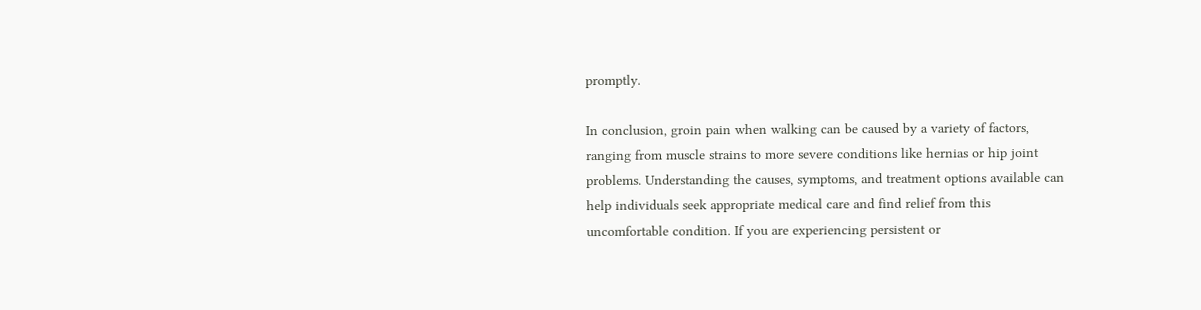promptly.

In conclusion, groin pain when walking can be caused by a variety of factors, ranging from muscle strains to more severe conditions like hernias or hip joint problems. Understanding the causes, symptoms, and treatment options available can help individuals seek appropriate medical care and find relief from this uncomfortable condition. If you are experiencing persistent or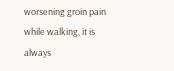worsening groin pain while walking, it is always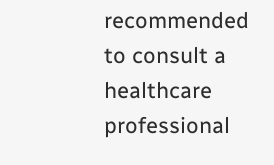recommended to consult a healthcare professional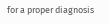for a proper diagnosis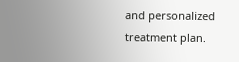and personalized treatment plan.